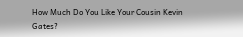How Much Do You Like Your Cousin Kevin Gates?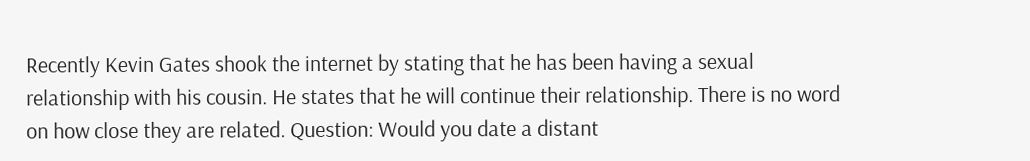Recently Kevin Gates shook the internet by stating that he has been having a sexual relationship with his cousin. He states that he will continue their relationship. There is no word on how close they are related. Question: Would you date a distant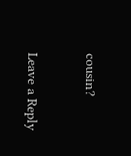cousin?


Leave a Reply